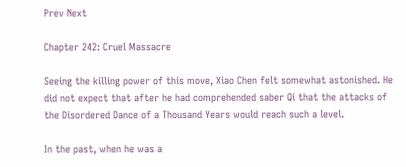Prev Next

Chapter 242: Cruel Massacre

Seeing the killing power of this move, Xiao Chen felt somewhat astonished. He did not expect that after he had comprehended saber Qi that the attacks of the Disordered Dance of a Thousand Years would reach such a level.

In the past, when he was a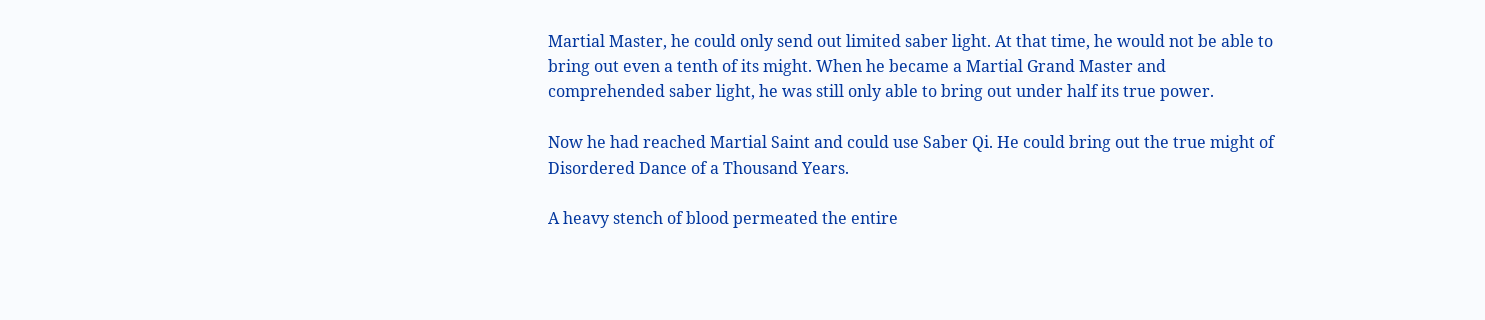Martial Master, he could only send out limited saber light. At that time, he would not be able to bring out even a tenth of its might. When he became a Martial Grand Master and comprehended saber light, he was still only able to bring out under half its true power.

Now he had reached Martial Saint and could use Saber Qi. He could bring out the true might of Disordered Dance of a Thousand Years.

A heavy stench of blood permeated the entire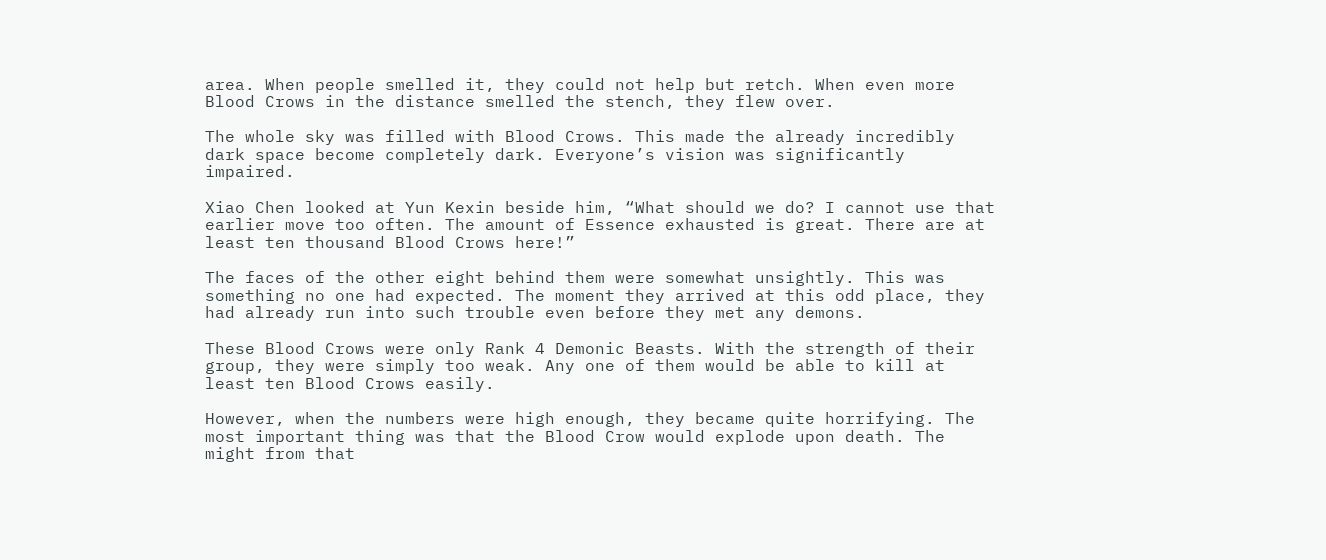area. When people smelled it, they could not help but retch. When even more Blood Crows in the distance smelled the stench, they flew over.

The whole sky was filled with Blood Crows. This made the already incredibly dark space become completely dark. Everyone’s vision was significantly impaired.

Xiao Chen looked at Yun Kexin beside him, “What should we do? I cannot use that earlier move too often. The amount of Essence exhausted is great. There are at least ten thousand Blood Crows here!”

The faces of the other eight behind them were somewhat unsightly. This was something no one had expected. The moment they arrived at this odd place, they had already run into such trouble even before they met any demons.

These Blood Crows were only Rank 4 Demonic Beasts. With the strength of their group, they were simply too weak. Any one of them would be able to kill at least ten Blood Crows easily.

However, when the numbers were high enough, they became quite horrifying. The most important thing was that the Blood Crow would explode upon death. The might from that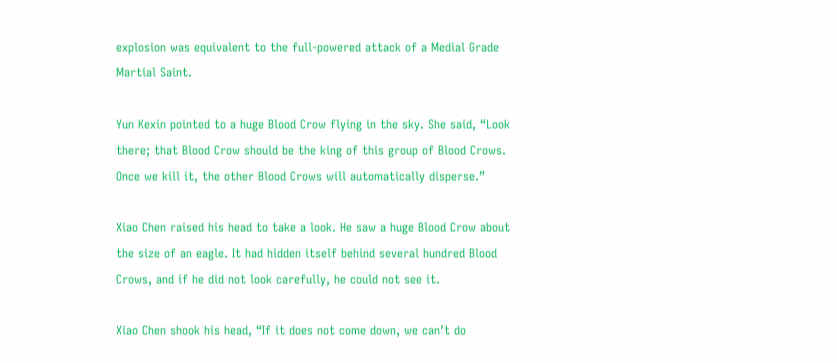explosion was equivalent to the full-powered attack of a Medial Grade Martial Saint.

Yun Kexin pointed to a huge Blood Crow flying in the sky. She said, “Look there; that Blood Crow should be the king of this group of Blood Crows. Once we kill it, the other Blood Crows will automatically disperse.”

Xiao Chen raised his head to take a look. He saw a huge Blood Crow about the size of an eagle. It had hidden itself behind several hundred Blood Crows, and if he did not look carefully, he could not see it.

Xiao Chen shook his head, “If it does not come down, we can’t do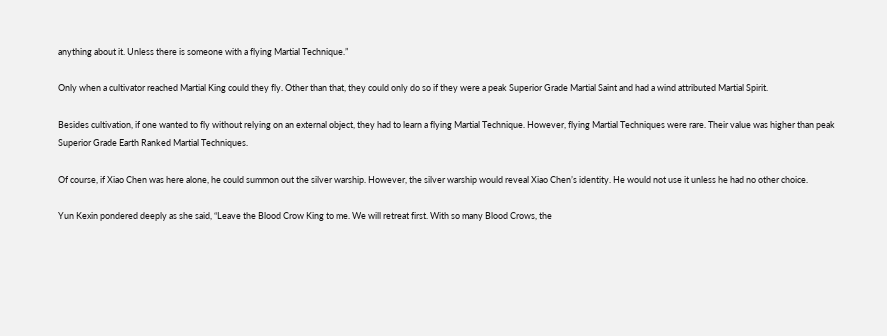anything about it. Unless there is someone with a flying Martial Technique.”

Only when a cultivator reached Martial King could they fly. Other than that, they could only do so if they were a peak Superior Grade Martial Saint and had a wind attributed Martial Spirit.

Besides cultivation, if one wanted to fly without relying on an external object, they had to learn a flying Martial Technique. However, flying Martial Techniques were rare. Their value was higher than peak Superior Grade Earth Ranked Martial Techniques.

Of course, if Xiao Chen was here alone, he could summon out the silver warship. However, the silver warship would reveal Xiao Chen’s identity. He would not use it unless he had no other choice.

Yun Kexin pondered deeply as she said, “Leave the Blood Crow King to me. We will retreat first. With so many Blood Crows, the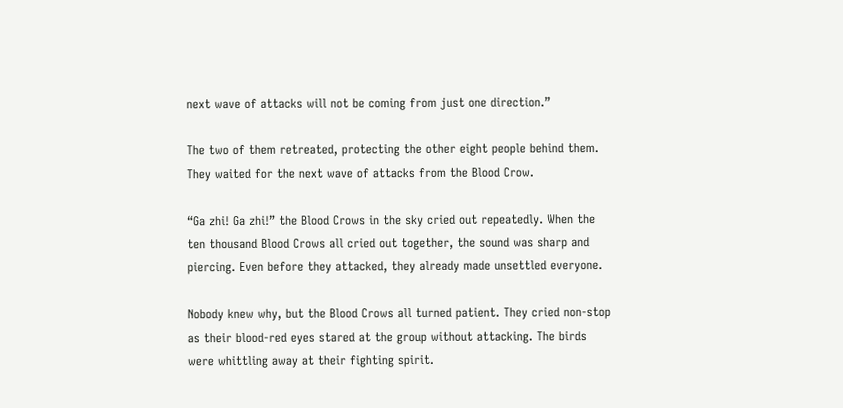next wave of attacks will not be coming from just one direction.”

The two of them retreated, protecting the other eight people behind them. They waited for the next wave of attacks from the Blood Crow.

“Ga zhi! Ga zhi!” the Blood Crows in the sky cried out repeatedly. When the ten thousand Blood Crows all cried out together, the sound was sharp and piercing. Even before they attacked, they already made unsettled everyone.

Nobody knew why, but the Blood Crows all turned patient. They cried non-stop as their blood-red eyes stared at the group without attacking. The birds were whittling away at their fighting spirit.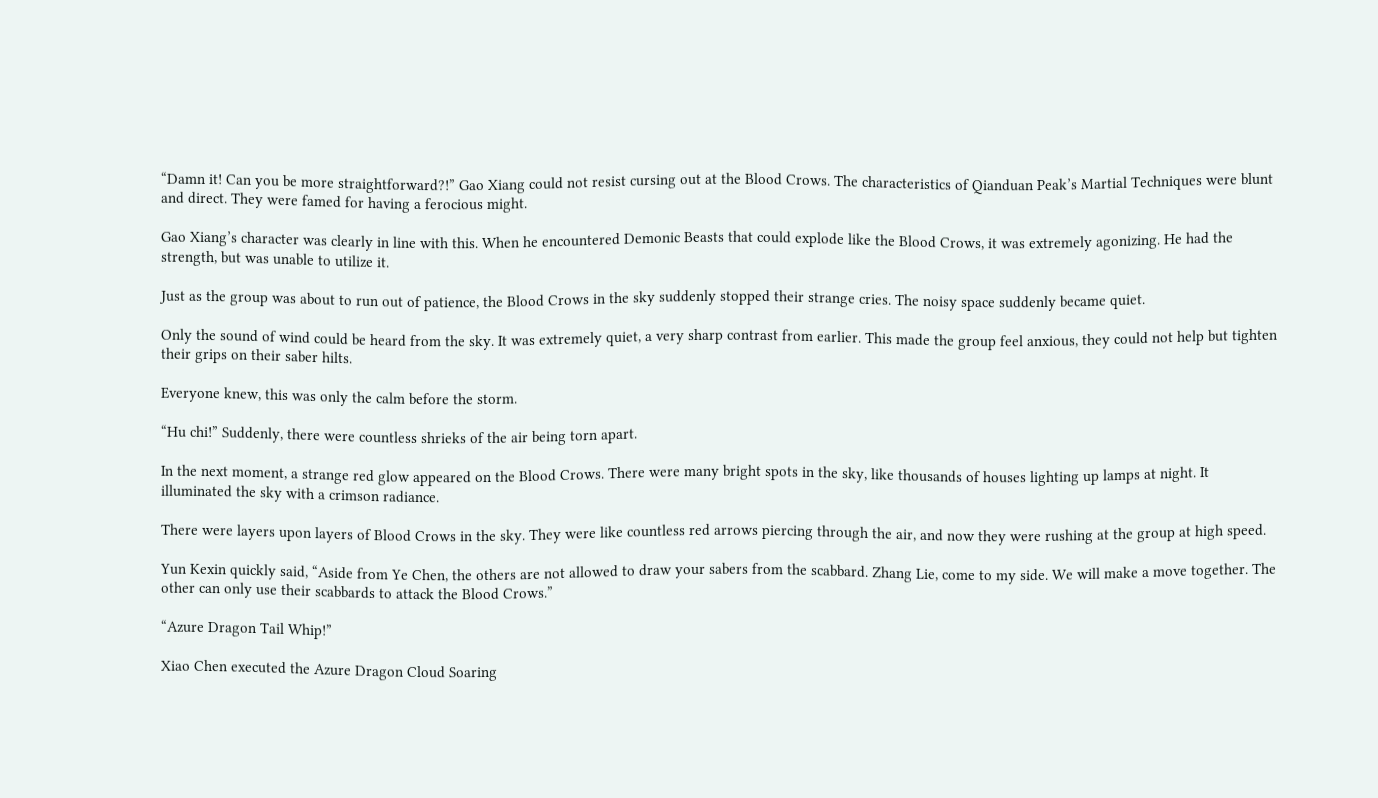“Damn it! Can you be more straightforward?!” Gao Xiang could not resist cursing out at the Blood Crows. The characteristics of Qianduan Peak’s Martial Techniques were blunt and direct. They were famed for having a ferocious might.

Gao Xiang’s character was clearly in line with this. When he encountered Demonic Beasts that could explode like the Blood Crows, it was extremely agonizing. He had the strength, but was unable to utilize it.

Just as the group was about to run out of patience, the Blood Crows in the sky suddenly stopped their strange cries. The noisy space suddenly became quiet.

Only the sound of wind could be heard from the sky. It was extremely quiet, a very sharp contrast from earlier. This made the group feel anxious, they could not help but tighten their grips on their saber hilts.

Everyone knew, this was only the calm before the storm.

“Hu chi!” Suddenly, there were countless shrieks of the air being torn apart.

In the next moment, a strange red glow appeared on the Blood Crows. There were many bright spots in the sky, like thousands of houses lighting up lamps at night. It illuminated the sky with a crimson radiance.

There were layers upon layers of Blood Crows in the sky. They were like countless red arrows piercing through the air, and now they were rushing at the group at high speed.

Yun Kexin quickly said, “Aside from Ye Chen, the others are not allowed to draw your sabers from the scabbard. Zhang Lie, come to my side. We will make a move together. The other can only use their scabbards to attack the Blood Crows.”

“Azure Dragon Tail Whip!”

Xiao Chen executed the Azure Dragon Cloud Soaring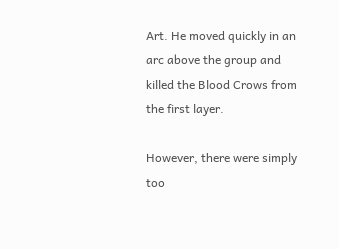Art. He moved quickly in an arc above the group and killed the Blood Crows from the first layer.

However, there were simply too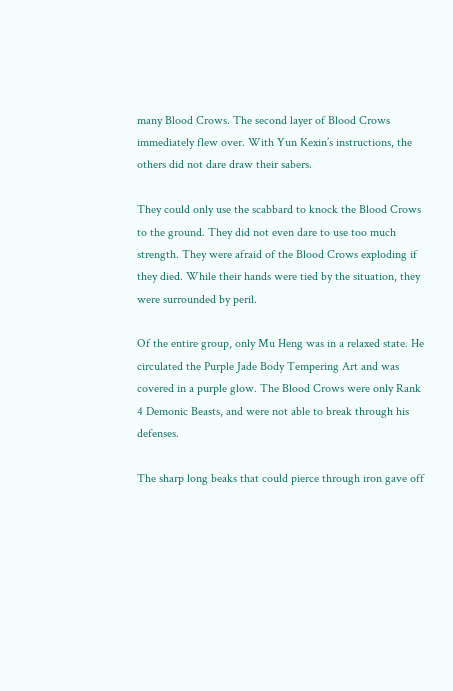many Blood Crows. The second layer of Blood Crows immediately flew over. With Yun Kexin’s instructions, the others did not dare draw their sabers.

They could only use the scabbard to knock the Blood Crows to the ground. They did not even dare to use too much strength. They were afraid of the Blood Crows exploding if they died. While their hands were tied by the situation, they were surrounded by peril.

Of the entire group, only Mu Heng was in a relaxed state. He circulated the Purple Jade Body Tempering Art and was covered in a purple glow. The Blood Crows were only Rank 4 Demonic Beasts, and were not able to break through his defenses.

The sharp long beaks that could pierce through iron gave off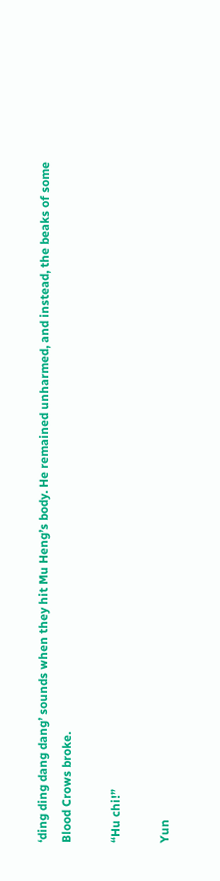‘ding ding dang dang’ sounds when they hit Mu Heng’s body. He remained unharmed, and instead, the beaks of some Blood Crows broke.

“Hu chi!”

Yun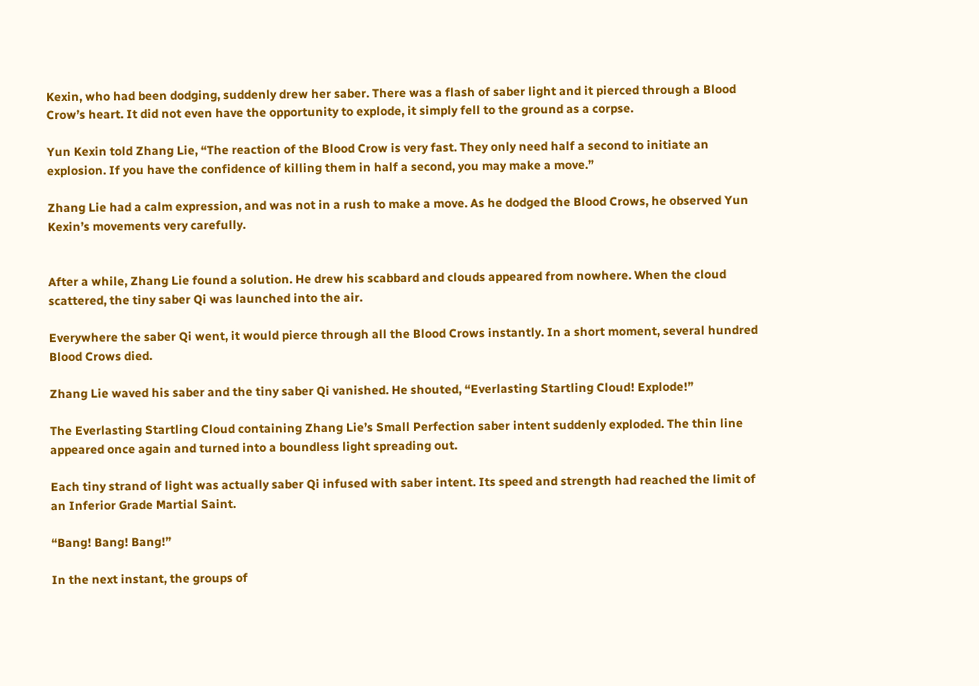Kexin, who had been dodging, suddenly drew her saber. There was a flash of saber light and it pierced through a Blood Crow’s heart. It did not even have the opportunity to explode, it simply fell to the ground as a corpse.

Yun Kexin told Zhang Lie, “The reaction of the Blood Crow is very fast. They only need half a second to initiate an explosion. If you have the confidence of killing them in half a second, you may make a move.”

Zhang Lie had a calm expression, and was not in a rush to make a move. As he dodged the Blood Crows, he observed Yun Kexin’s movements very carefully.


After a while, Zhang Lie found a solution. He drew his scabbard and clouds appeared from nowhere. When the cloud scattered, the tiny saber Qi was launched into the air.

Everywhere the saber Qi went, it would pierce through all the Blood Crows instantly. In a short moment, several hundred Blood Crows died.

Zhang Lie waved his saber and the tiny saber Qi vanished. He shouted, “Everlasting Startling Cloud! Explode!”

The Everlasting Startling Cloud containing Zhang Lie’s Small Perfection saber intent suddenly exploded. The thin line appeared once again and turned into a boundless light spreading out.

Each tiny strand of light was actually saber Qi infused with saber intent. Its speed and strength had reached the limit of an Inferior Grade Martial Saint.

“Bang! Bang! Bang!”

In the next instant, the groups of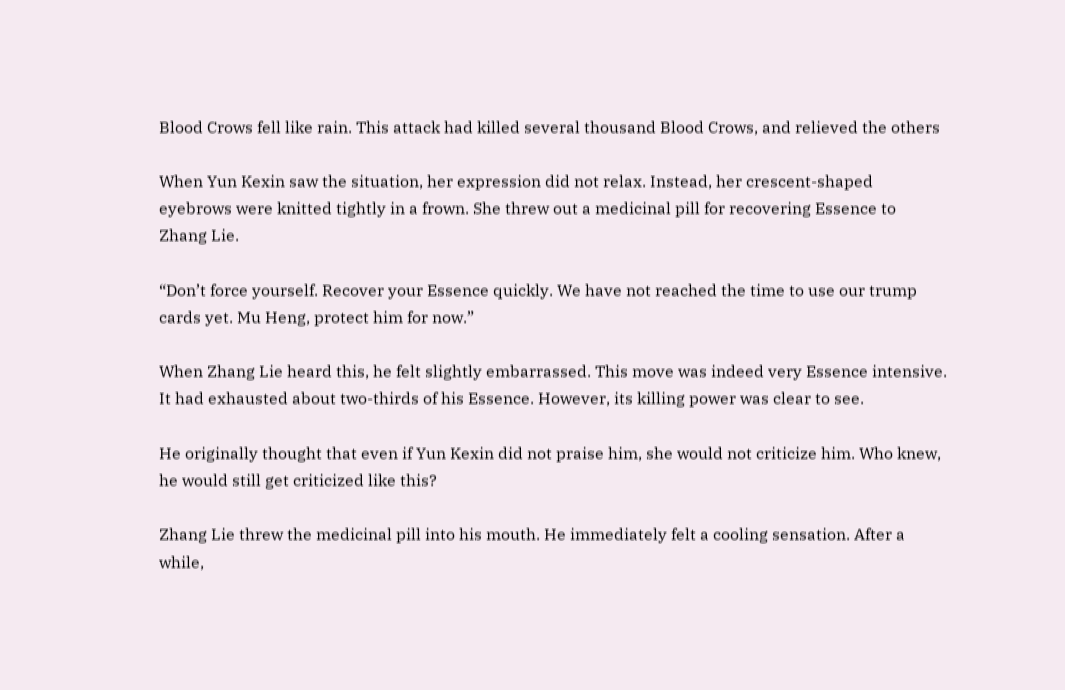Blood Crows fell like rain. This attack had killed several thousand Blood Crows, and relieved the others

When Yun Kexin saw the situation, her expression did not relax. Instead, her crescent-shaped eyebrows were knitted tightly in a frown. She threw out a medicinal pill for recovering Essence to Zhang Lie.

“Don’t force yourself. Recover your Essence quickly. We have not reached the time to use our trump cards yet. Mu Heng, protect him for now.”

When Zhang Lie heard this, he felt slightly embarrassed. This move was indeed very Essence intensive. It had exhausted about two-thirds of his Essence. However, its killing power was clear to see.

He originally thought that even if Yun Kexin did not praise him, she would not criticize him. Who knew, he would still get criticized like this?

Zhang Lie threw the medicinal pill into his mouth. He immediately felt a cooling sensation. After a while,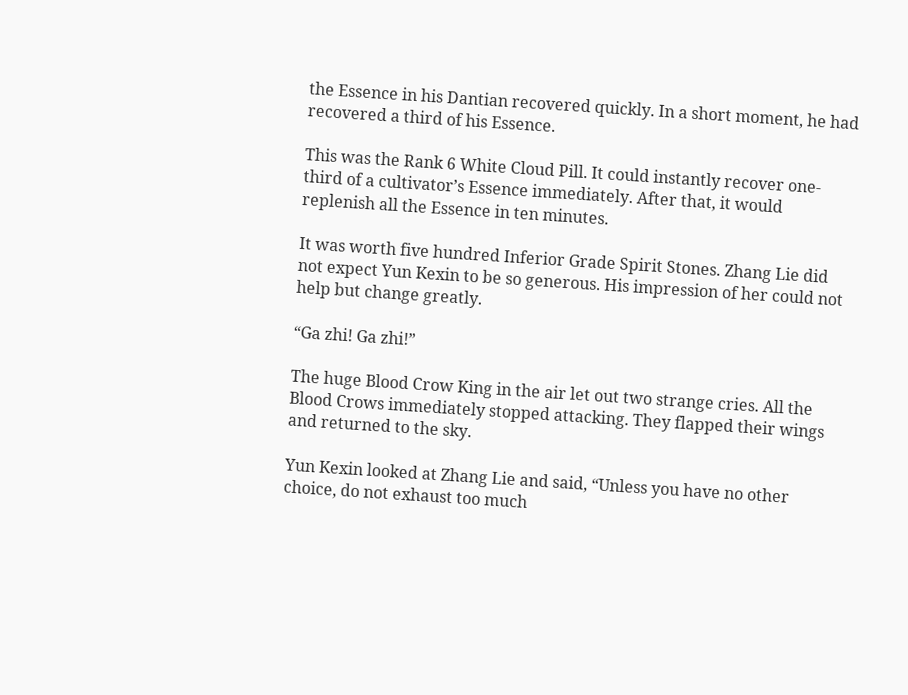the Essence in his Dantian recovered quickly. In a short moment, he had recovered a third of his Essence.

This was the Rank 6 White Cloud Pill. It could instantly recover one-third of a cultivator’s Essence immediately. After that, it would replenish all the Essence in ten minutes.

It was worth five hundred Inferior Grade Spirit Stones. Zhang Lie did not expect Yun Kexin to be so generous. His impression of her could not help but change greatly.

“Ga zhi! Ga zhi!”

The huge Blood Crow King in the air let out two strange cries. All the Blood Crows immediately stopped attacking. They flapped their wings and returned to the sky.

Yun Kexin looked at Zhang Lie and said, “Unless you have no other choice, do not exhaust too much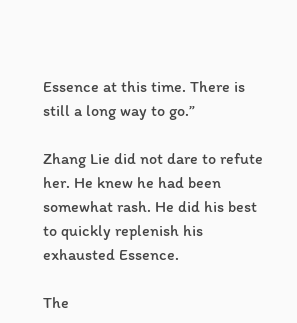Essence at this time. There is still a long way to go.”

Zhang Lie did not dare to refute her. He knew he had been somewhat rash. He did his best to quickly replenish his exhausted Essence.

The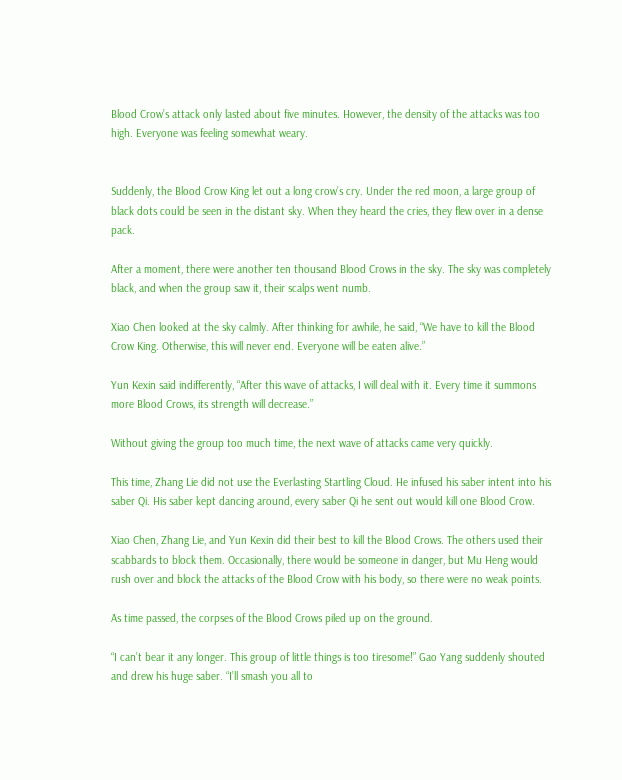Blood Crow’s attack only lasted about five minutes. However, the density of the attacks was too high. Everyone was feeling somewhat weary.


Suddenly, the Blood Crow King let out a long crow’s cry. Under the red moon, a large group of black dots could be seen in the distant sky. When they heard the cries, they flew over in a dense pack.

After a moment, there were another ten thousand Blood Crows in the sky. The sky was completely black, and when the group saw it, their scalps went numb.

Xiao Chen looked at the sky calmly. After thinking for awhile, he said, “We have to kill the Blood Crow King. Otherwise, this will never end. Everyone will be eaten alive.”

Yun Kexin said indifferently, “After this wave of attacks, I will deal with it. Every time it summons more Blood Crows, its strength will decrease.”

Without giving the group too much time, the next wave of attacks came very quickly.

This time, Zhang Lie did not use the Everlasting Startling Cloud. He infused his saber intent into his saber Qi. His saber kept dancing around, every saber Qi he sent out would kill one Blood Crow.

Xiao Chen, Zhang Lie, and Yun Kexin did their best to kill the Blood Crows. The others used their scabbards to block them. Occasionally, there would be someone in danger, but Mu Heng would rush over and block the attacks of the Blood Crow with his body, so there were no weak points.

As time passed, the corpses of the Blood Crows piled up on the ground.

“I can’t bear it any longer. This group of little things is too tiresome!” Gao Yang suddenly shouted and drew his huge saber. “I’ll smash you all to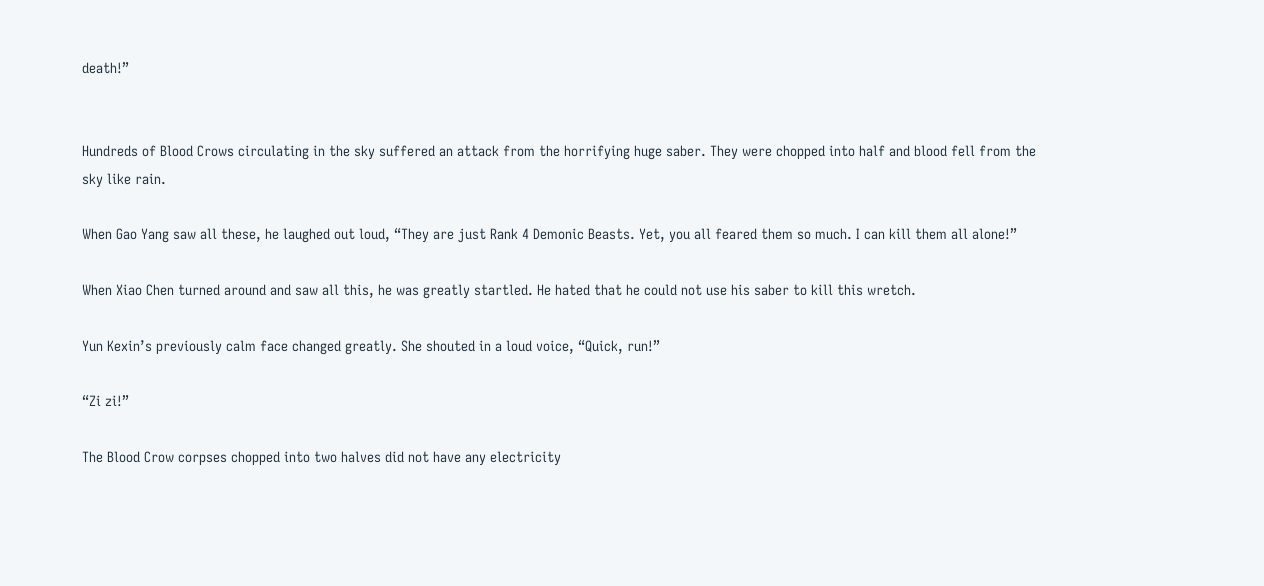death!”


Hundreds of Blood Crows circulating in the sky suffered an attack from the horrifying huge saber. They were chopped into half and blood fell from the sky like rain.

When Gao Yang saw all these, he laughed out loud, “They are just Rank 4 Demonic Beasts. Yet, you all feared them so much. I can kill them all alone!”

When Xiao Chen turned around and saw all this, he was greatly startled. He hated that he could not use his saber to kill this wretch.

Yun Kexin’s previously calm face changed greatly. She shouted in a loud voice, “Quick, run!”

“Zi zi!”

The Blood Crow corpses chopped into two halves did not have any electricity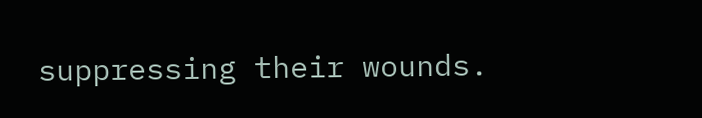suppressing their wounds.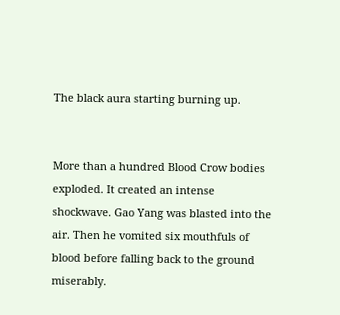The black aura starting burning up.


More than a hundred Blood Crow bodies exploded. It created an intense shockwave. Gao Yang was blasted into the air. Then he vomited six mouthfuls of blood before falling back to the ground miserably.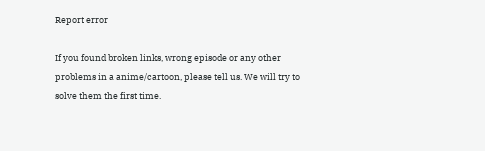Report error

If you found broken links, wrong episode or any other problems in a anime/cartoon, please tell us. We will try to solve them the first time.